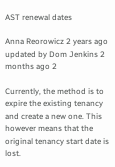AST renewal dates

Anna Reorowicz 2 years ago updated by Dom Jenkins 2 months ago 2

Currently, the method is to expire the existing tenancy and create a new one. This however means that the original tenancy start date is lost.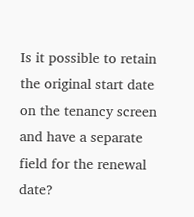Is it possible to retain the original start date on the tenancy screen and have a separate field for the renewal date?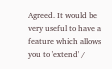Agreed. It would be very useful to have a feature which allows you to 'extend' /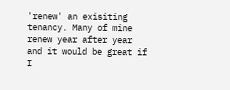'renew' an exisiting tenancy. Many of mine renew year after year and it would be great if I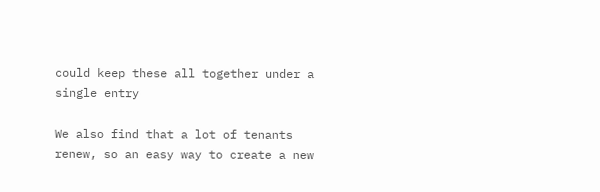could keep these all together under a single entry

We also find that a lot of tenants renew, so an easy way to create a new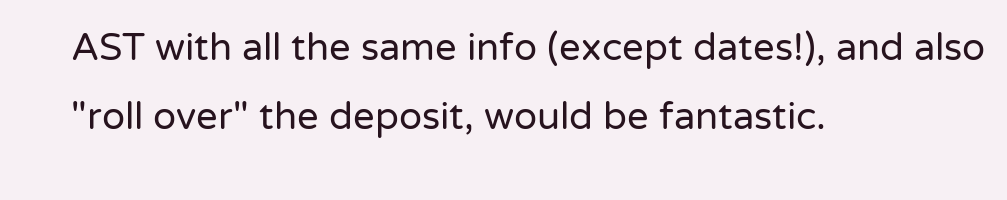AST with all the same info (except dates!), and also "roll over" the deposit, would be fantastic.